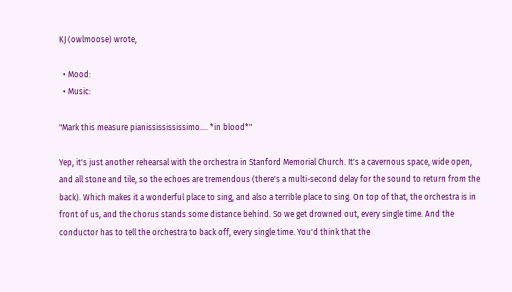KJ (owlmoose) wrote,

  • Mood:
  • Music:

"Mark this measure pianississississimo.... *in blood*"

Yep, it's just another rehearsal with the orchestra in Stanford Memorial Church. It's a cavernous space, wide open, and all stone and tile, so the echoes are tremendous (there's a multi-second delay for the sound to return from the back). Which makes it a wonderful place to sing, and also a terrible place to sing. On top of that, the orchestra is in front of us, and the chorus stands some distance behind. So we get drowned out, every single time. And the conductor has to tell the orchestra to back off, every single time. You'd think that the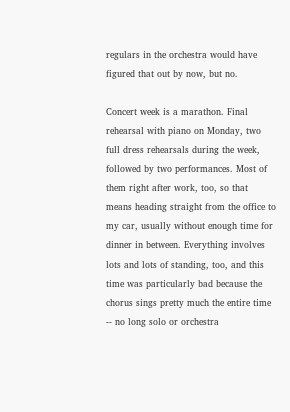regulars in the orchestra would have figured that out by now, but no.

Concert week is a marathon. Final rehearsal with piano on Monday, two full dress rehearsals during the week, followed by two performances. Most of them right after work, too, so that means heading straight from the office to my car, usually without enough time for dinner in between. Everything involves lots and lots of standing, too, and this time was particularly bad because the chorus sings pretty much the entire time -- no long solo or orchestra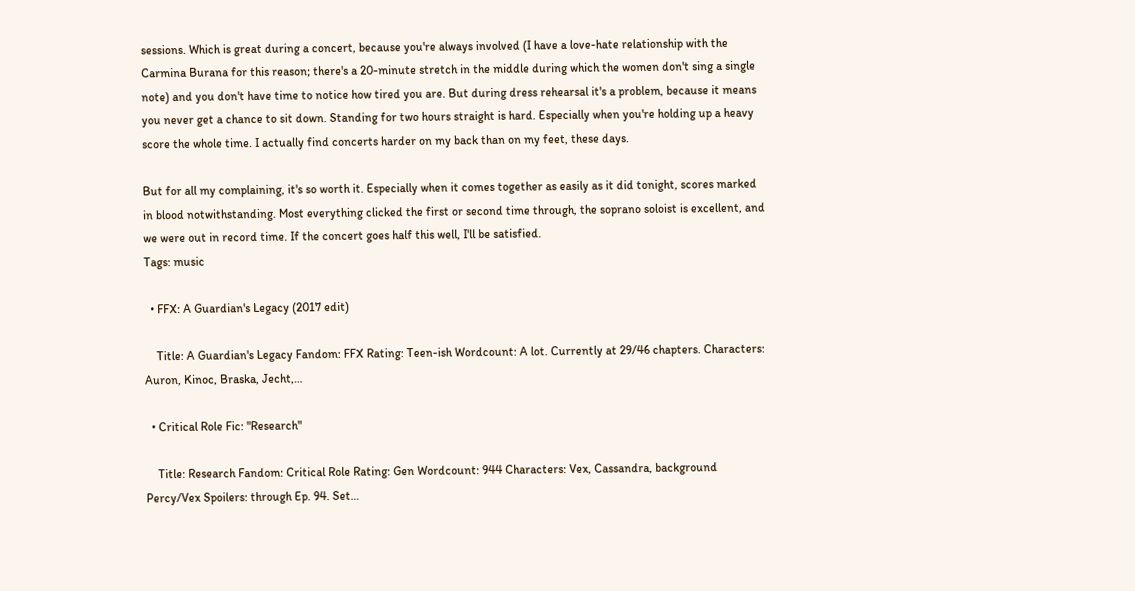sessions. Which is great during a concert, because you're always involved (I have a love-hate relationship with the Carmina Burana for this reason; there's a 20-minute stretch in the middle during which the women don't sing a single note) and you don't have time to notice how tired you are. But during dress rehearsal it's a problem, because it means you never get a chance to sit down. Standing for two hours straight is hard. Especially when you're holding up a heavy score the whole time. I actually find concerts harder on my back than on my feet, these days.

But for all my complaining, it's so worth it. Especially when it comes together as easily as it did tonight, scores marked in blood notwithstanding. Most everything clicked the first or second time through, the soprano soloist is excellent, and we were out in record time. If the concert goes half this well, I'll be satisfied.
Tags: music

  • FFX: A Guardian's Legacy (2017 edit)

    Title: A Guardian's Legacy Fandom: FFX Rating: Teen-ish Wordcount: A lot. Currently at 29/46 chapters. Characters: Auron, Kinoc, Braska, Jecht,…

  • Critical Role Fic: "Research"

    Title: Research Fandom: Critical Role Rating: Gen Wordcount: 944 Characters: Vex, Cassandra, background Percy/Vex Spoilers: through Ep. 94. Set…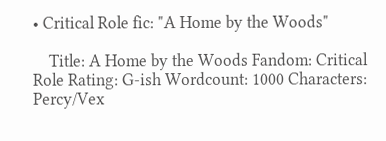• Critical Role fic: "A Home by the Woods"

    Title: A Home by the Woods Fandom: Critical Role Rating: G-ish Wordcount: 1000 Characters: Percy/Vex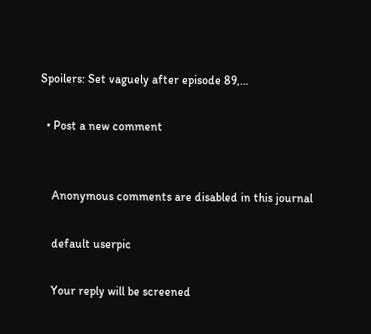Spoilers: Set vaguely after episode 89,…

  • Post a new comment


    Anonymous comments are disabled in this journal

    default userpic

    Your reply will be screened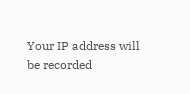Your IP address will be recorded